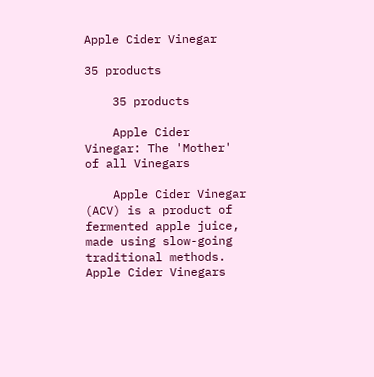Apple Cider Vinegar

35 products

    35 products

    Apple Cider Vinegar: The 'Mother' of all Vinegars

    Apple Cider Vinegar (ACV) is a product of fermented apple juice, made using slow-going traditional methods. Apple Cider Vinegars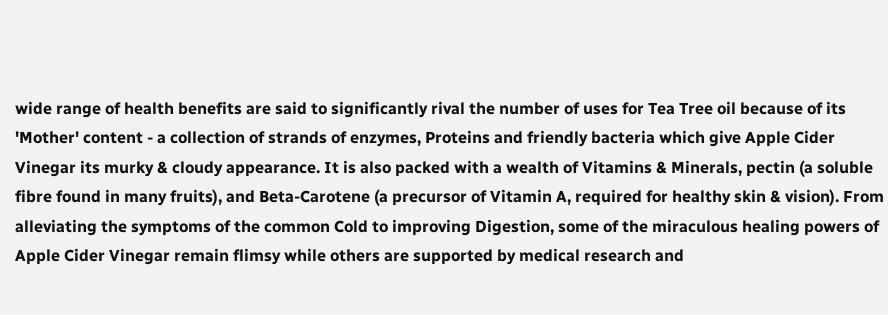wide range of health benefits are said to significantly rival the number of uses for Tea Tree oil because of its 'Mother' content - a collection of strands of enzymes, Proteins and friendly bacteria which give Apple Cider Vinegar its murky & cloudy appearance. It is also packed with a wealth of Vitamins & Minerals, pectin (a soluble fibre found in many fruits), and Beta-Carotene (a precursor of Vitamin A, required for healthy skin & vision). From alleviating the symptoms of the common Cold to improving Digestion, some of the miraculous healing powers of Apple Cider Vinegar remain flimsy while others are supported by medical research and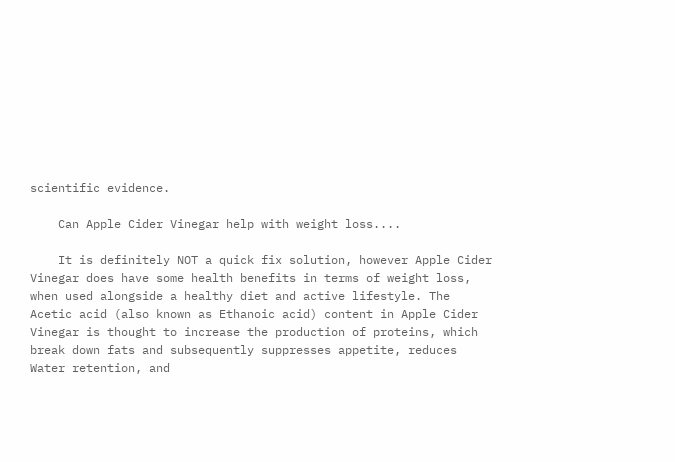scientific evidence.

    Can Apple Cider Vinegar help with weight loss....

    It is definitely NOT a quick fix solution, however Apple Cider Vinegar does have some health benefits in terms of weight loss, when used alongside a healthy diet and active lifestyle. The Acetic acid (also known as Ethanoic acid) content in Apple Cider Vinegar is thought to increase the production of proteins, which break down fats and subsequently suppresses appetite, reduces Water retention, and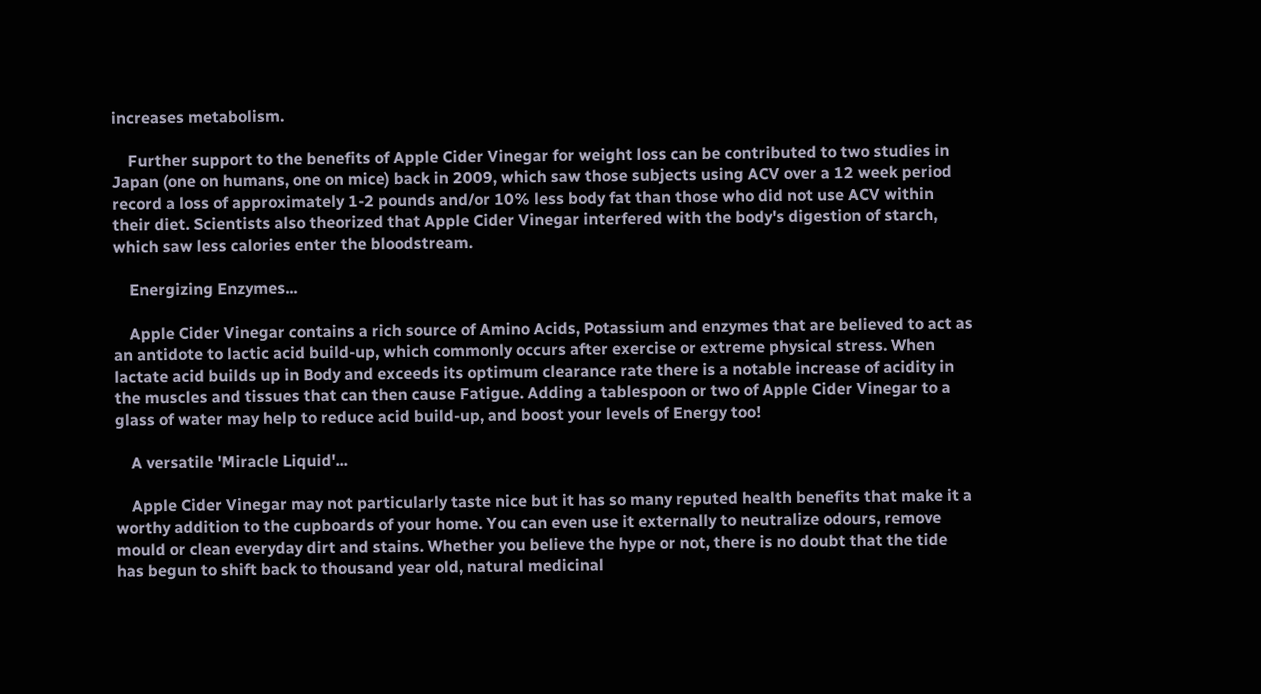increases metabolism.

    Further support to the benefits of Apple Cider Vinegar for weight loss can be contributed to two studies in Japan (one on humans, one on mice) back in 2009, which saw those subjects using ACV over a 12 week period record a loss of approximately 1-2 pounds and/or 10% less body fat than those who did not use ACV within their diet. Scientists also theorized that Apple Cider Vinegar interfered with the body's digestion of starch, which saw less calories enter the bloodstream.

    Energizing Enzymes...

    Apple Cider Vinegar contains a rich source of Amino Acids, Potassium and enzymes that are believed to act as an antidote to lactic acid build-up, which commonly occurs after exercise or extreme physical stress. When lactate acid builds up in Body and exceeds its optimum clearance rate there is a notable increase of acidity in the muscles and tissues that can then cause Fatigue. Adding a tablespoon or two of Apple Cider Vinegar to a glass of water may help to reduce acid build-up, and boost your levels of Energy too!

    A versatile 'Miracle Liquid'...

    Apple Cider Vinegar may not particularly taste nice but it has so many reputed health benefits that make it a worthy addition to the cupboards of your home. You can even use it externally to neutralize odours, remove mould or clean everyday dirt and stains. Whether you believe the hype or not, there is no doubt that the tide has begun to shift back to thousand year old, natural medicinal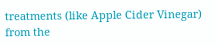treatments (like Apple Cider Vinegar) from the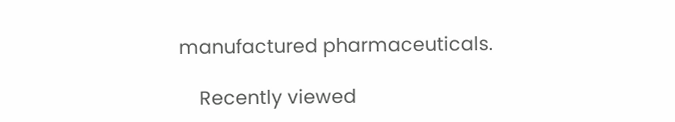manufactured pharmaceuticals.

    Recently viewed